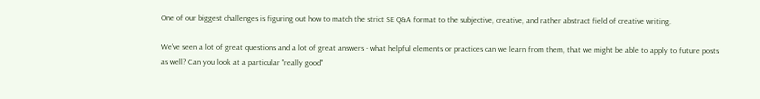One of our biggest challenges is figuring out how to match the strict SE Q&A format to the subjective, creative, and rather abstract field of creative writing.

We've seen a lot of great questions and a lot of great answers - what helpful elements or practices can we learn from them, that we might be able to apply to future posts as well? Can you look at a particular "really good"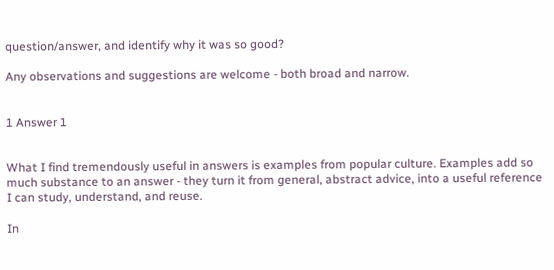question/answer, and identify why it was so good?

Any observations and suggestions are welcome - both broad and narrow.


1 Answer 1


What I find tremendously useful in answers is examples from popular culture. Examples add so much substance to an answer - they turn it from general, abstract advice, into a useful reference I can study, understand, and reuse.

In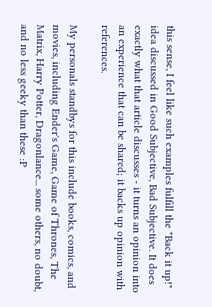this sense, I feel like such examples fulfill the "Back it up!" idea discussed in Good Subjective, Bad Subjective. It does exactly what that article discusses - it turns an opinion into an experience that can be shared; it backs up opinion with references.

My personals standbys for this include books, comics, and movies, including Ender's Game, Game of Thrones, The Matrix, Harry Potter, Dragonlance... some others, no doubt, and no less geeky than these :P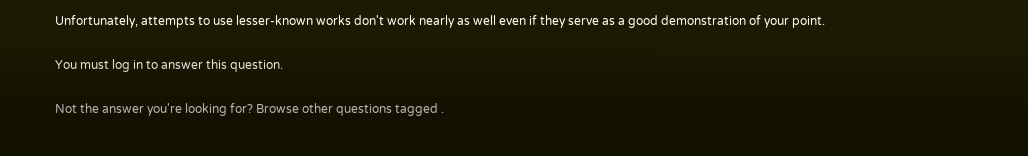Unfortunately, attempts to use lesser-known works don't work nearly as well even if they serve as a good demonstration of your point.

You must log in to answer this question.

Not the answer you're looking for? Browse other questions tagged .